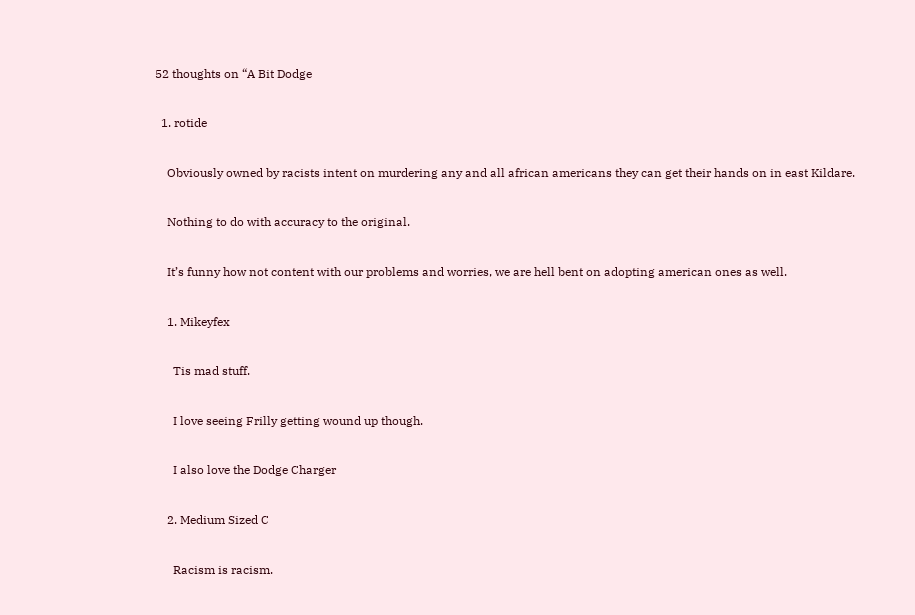52 thoughts on “A Bit Dodge

  1. rotide

    Obviously owned by racists intent on murdering any and all african americans they can get their hands on in east Kildare.

    Nothing to do with accuracy to the original.

    It’s funny how not content with our problems and worries, we are hell bent on adopting american ones as well.

    1. Mikeyfex

      Tis mad stuff.

      I love seeing Frilly getting wound up though.

      I also love the Dodge Charger

    2. Medium Sized C

      Racism is racism.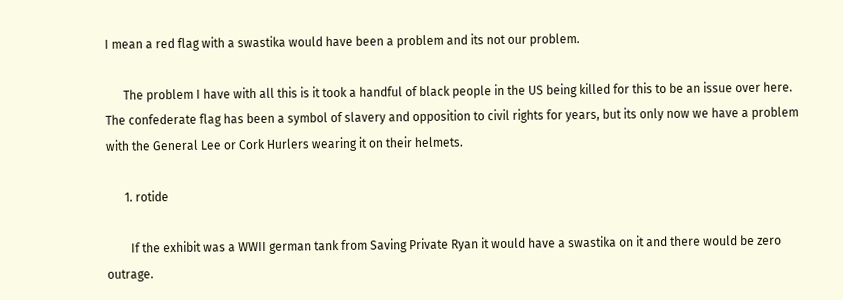I mean a red flag with a swastika would have been a problem and its not our problem.

      The problem I have with all this is it took a handful of black people in the US being killed for this to be an issue over here. The confederate flag has been a symbol of slavery and opposition to civil rights for years, but its only now we have a problem with the General Lee or Cork Hurlers wearing it on their helmets.

      1. rotide

        If the exhibit was a WWII german tank from Saving Private Ryan it would have a swastika on it and there would be zero outrage.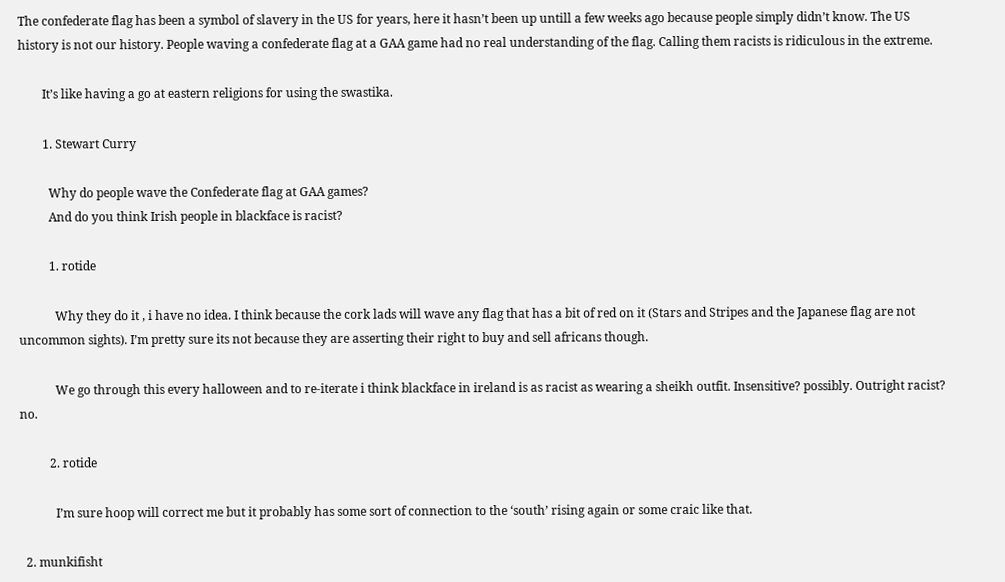The confederate flag has been a symbol of slavery in the US for years, here it hasn’t been up untill a few weeks ago because people simply didn’t know. The US history is not our history. People waving a confederate flag at a GAA game had no real understanding of the flag. Calling them racists is ridiculous in the extreme.

        It’s like having a go at eastern religions for using the swastika.

        1. Stewart Curry

          Why do people wave the Confederate flag at GAA games?
          And do you think Irish people in blackface is racist?

          1. rotide

            Why they do it , i have no idea. I think because the cork lads will wave any flag that has a bit of red on it (Stars and Stripes and the Japanese flag are not uncommon sights). I’m pretty sure its not because they are asserting their right to buy and sell africans though.

            We go through this every halloween and to re-iterate i think blackface in ireland is as racist as wearing a sheikh outfit. Insensitive? possibly. Outright racist? no.

          2. rotide

            I’m sure hoop will correct me but it probably has some sort of connection to the ‘south’ rising again or some craic like that.

  2. munkifisht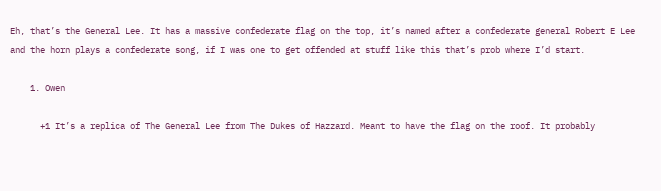Eh, that’s the General Lee. It has a massive confederate flag on the top, it’s named after a confederate general Robert E Lee and the horn plays a confederate song, if I was one to get offended at stuff like this that’s prob where I’d start.

    1. Owen

      +1 It’s a replica of The General Lee from The Dukes of Hazzard. Meant to have the flag on the roof. It probably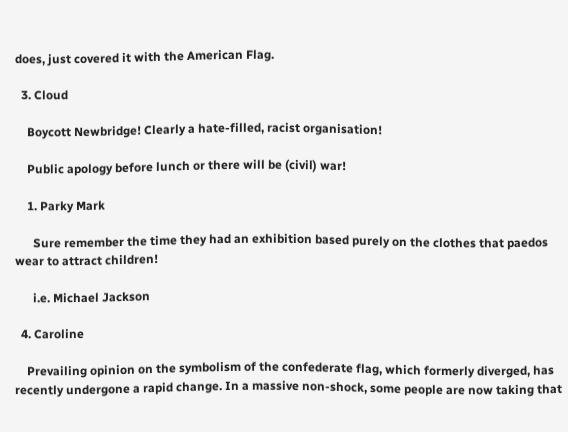does, just covered it with the American Flag.

  3. Cloud

    Boycott Newbridge! Clearly a hate-filled, racist organisation!

    Public apology before lunch or there will be (civil) war!

    1. Parky Mark

      Sure remember the time they had an exhibition based purely on the clothes that paedos wear to attract children!

      i.e. Michael Jackson

  4. Caroline

    Prevailing opinion on the symbolism of the confederate flag, which formerly diverged, has recently undergone a rapid change. In a massive non-shock, some people are now taking that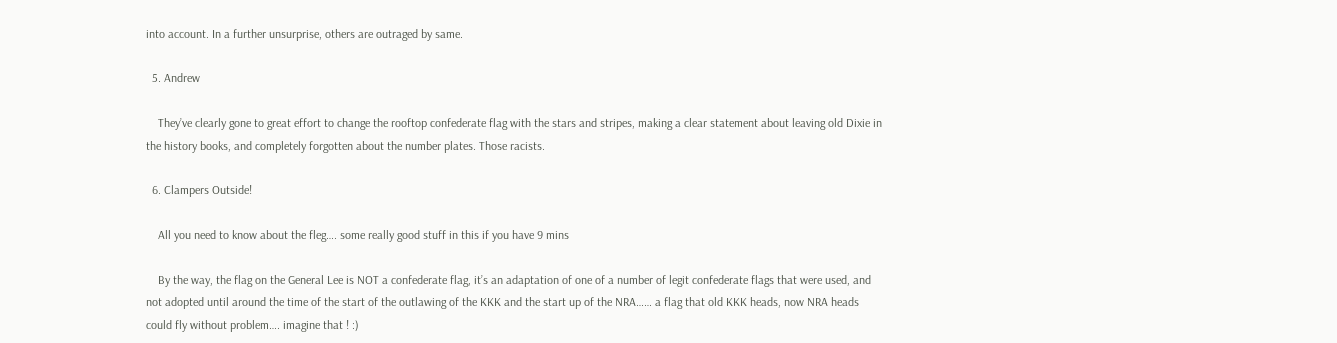into account. In a further unsurprise, others are outraged by same.

  5. Andrew

    They’ve clearly gone to great effort to change the rooftop confederate flag with the stars and stripes, making a clear statement about leaving old Dixie in the history books, and completely forgotten about the number plates. Those racists.

  6. Clampers Outside!

    All you need to know about the fleg…. some really good stuff in this if you have 9 mins

    By the way, the flag on the General Lee is NOT a confederate flag, it’s an adaptation of one of a number of legit confederate flags that were used, and not adopted until around the time of the start of the outlawing of the KKK and the start up of the NRA…… a flag that old KKK heads, now NRA heads could fly without problem…. imagine that ! :)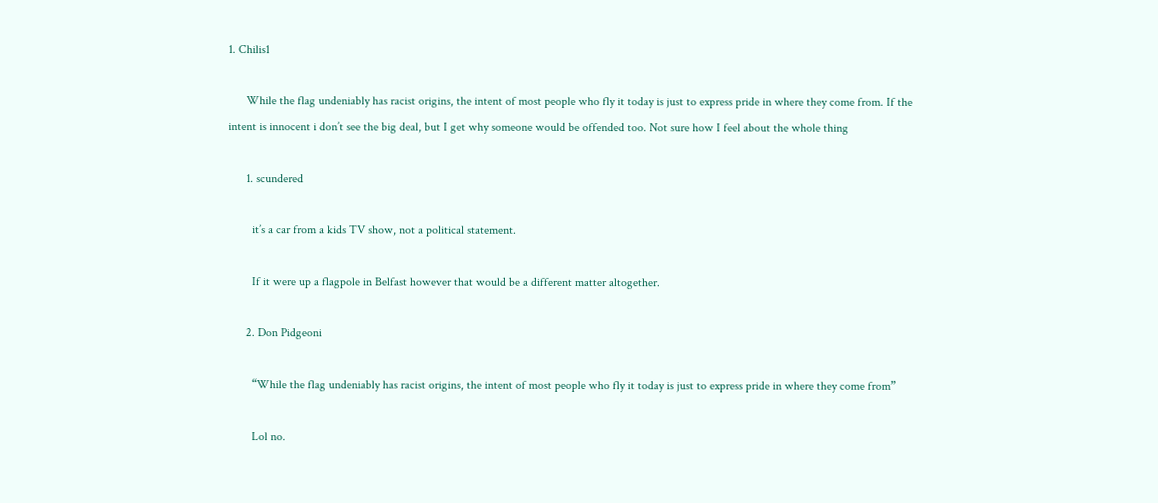1. Chilis1

      While the flag undeniably has racist origins, the intent of most people who fly it today is just to express pride in where they come from. If the intent is innocent i don’t see the big deal, but I get why someone would be offended too. Not sure how I feel about the whole thing

      1. scundered

        it’s a car from a kids TV show, not a political statement.

        If it were up a flagpole in Belfast however that would be a different matter altogether.

      2. Don Pidgeoni

        “While the flag undeniably has racist origins, the intent of most people who fly it today is just to express pride in where they come from”

        Lol no.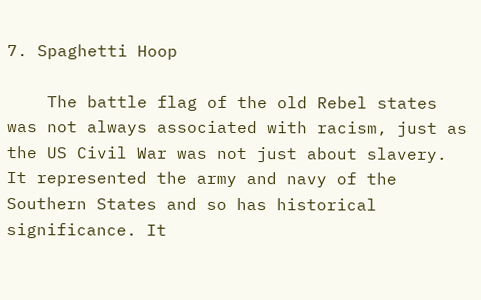7. Spaghetti Hoop

    The battle flag of the old Rebel states was not always associated with racism, just as the US Civil War was not just about slavery. It represented the army and navy of the Southern States and so has historical significance. It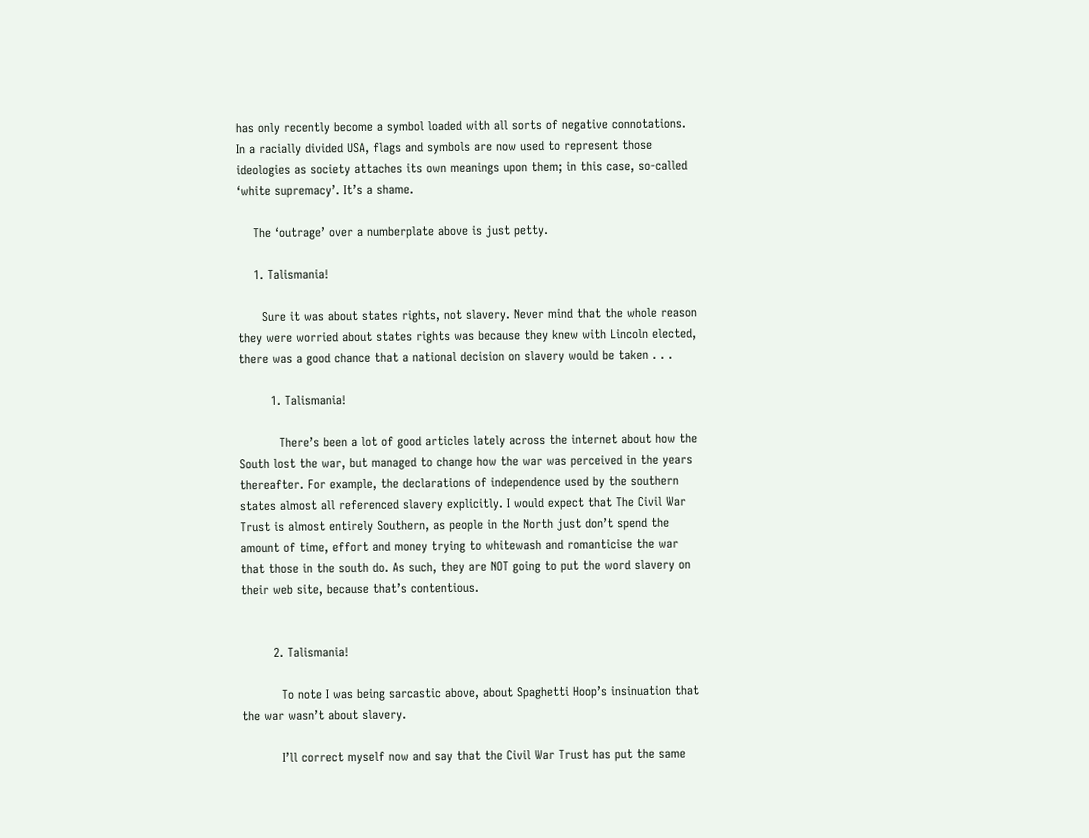has only recently become a symbol loaded with all sorts of negative connotations. In a racially divided USA, flags and symbols are now used to represent those ideologies as society attaches its own meanings upon them; in this case, so-called ‘white supremacy’. It’s a shame.

    The ‘outrage’ over a numberplate above is just petty.

    1. Talismania!

      Sure it was about states rights, not slavery. Never mind that the whole reason they were worried about states rights was because they knew with Lincoln elected, there was a good chance that a national decision on slavery would be taken . . .

        1. Talismania!

          There’s been a lot of good articles lately across the internet about how the South lost the war, but managed to change how the war was perceived in the years thereafter. For example, the declarations of independence used by the southern states almost all referenced slavery explicitly. I would expect that The Civil War Trust is almost entirely Southern, as people in the North just don’t spend the amount of time, effort and money trying to whitewash and romanticise the war that those in the south do. As such, they are NOT going to put the word slavery on their web site, because that’s contentious.


        2. Talismania!

          To note I was being sarcastic above, about Spaghetti Hoop’s insinuation that the war wasn’t about slavery.

          I’ll correct myself now and say that the Civil War Trust has put the same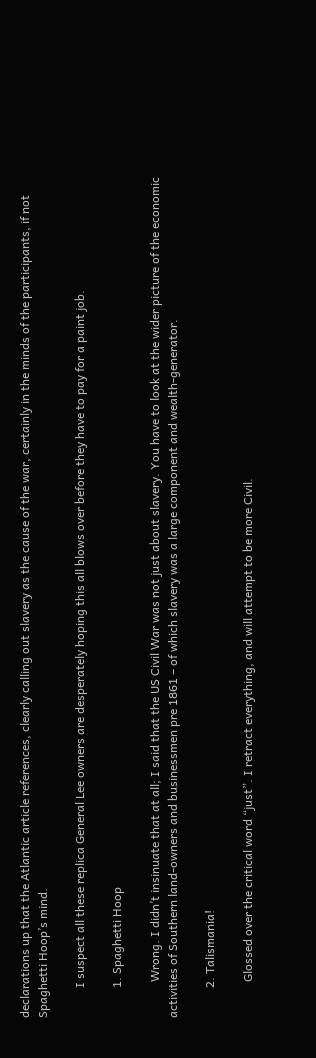declarations up that the Atlantic article references, clearly calling out slavery as the cause of the war, certainly in the minds of the participants, if not Spaghetti Hoop’s mind.

          I suspect all these replica General Lee owners are desperately hoping this all blows over before they have to pay for a paint job.

          1. Spaghetti Hoop

            Wrong. I didn’t insinuate that at all; I said that the US Civil War was not just about slavery. You have to look at the wider picture of the economic activities of Southern land-owners and businessmen pre 1861 – of which slavery was a large component and wealth-generator.

          2. Talismania!

            Glossed over the critical word “just”. I retract everything, and will attempt to be more Civil.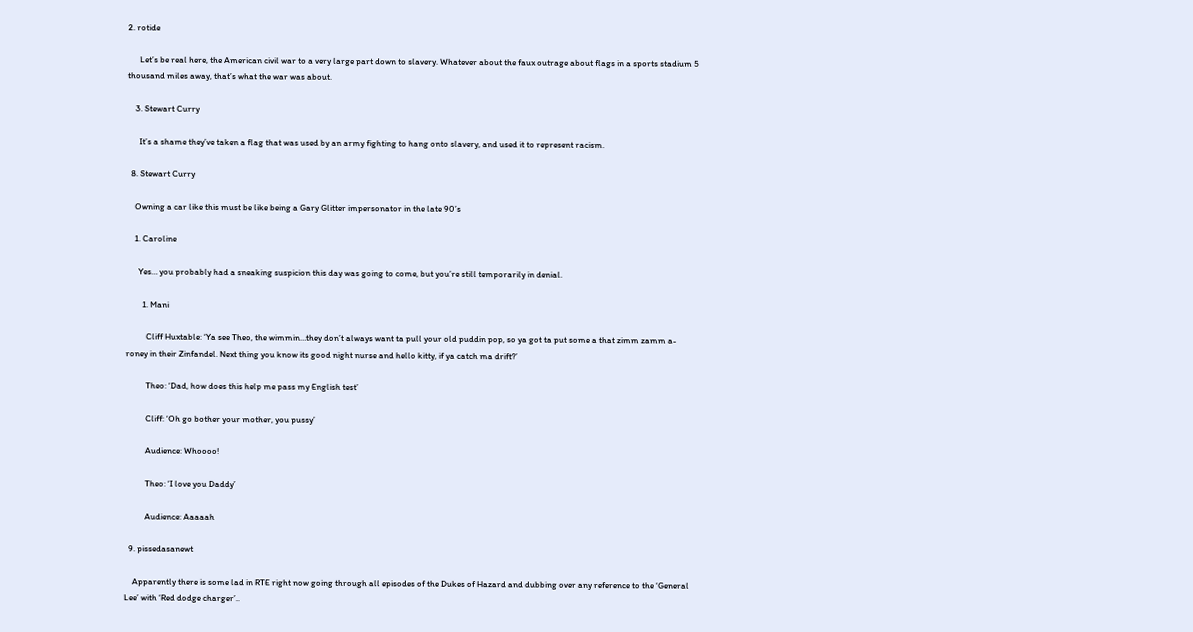2. rotide

      Let’s be real here, the American civil war to a very large part down to slavery. Whatever about the faux outrage about flags in a sports stadium 5 thousand miles away, that’s what the war was about.

    3. Stewart Curry

      It’s a shame they’ve taken a flag that was used by an army fighting to hang onto slavery, and used it to represent racism.

  8. Stewart Curry

    Owning a car like this must be like being a Gary Glitter impersonator in the late 90’s

    1. Caroline

      Yes… you probably had a sneaking suspicion this day was going to come, but you’re still temporarily in denial.

        1. Mani

          Cliff Huxtable: ‘Ya see Theo, the wimmin…they don’t always want ta pull your old puddin pop, so ya got ta put some a that zimm zamm a-roney in their Zinfandel. Next thing you know its good night nurse and hello kitty, if ya catch ma drift?’

          Theo: ‘Dad, how does this help me pass my English test’

          Cliff: ‘Oh go bother your mother, you pussy’

          Audience: Whoooo!

          Theo: ‘I love you Daddy’

          Audience: Aaaaah

  9. pissedasanewt

    Apparently there is some lad in RTE right now going through all episodes of the Dukes of Hazard and dubbing over any reference to the ‘General Lee’ with ‘Red dodge charger’..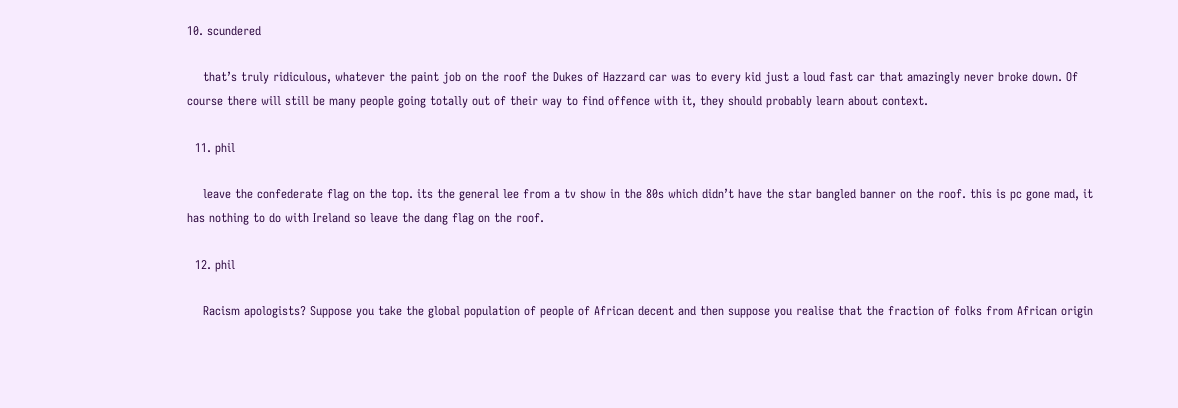10. scundered

    that’s truly ridiculous, whatever the paint job on the roof the Dukes of Hazzard car was to every kid just a loud fast car that amazingly never broke down. Of course there will still be many people going totally out of their way to find offence with it, they should probably learn about context.

  11. phil

    leave the confederate flag on the top. its the general lee from a tv show in the 80s which didn’t have the star bangled banner on the roof. this is pc gone mad, it has nothing to do with Ireland so leave the dang flag on the roof.

  12. phil

    Racism apologists? Suppose you take the global population of people of African decent and then suppose you realise that the fraction of folks from African origin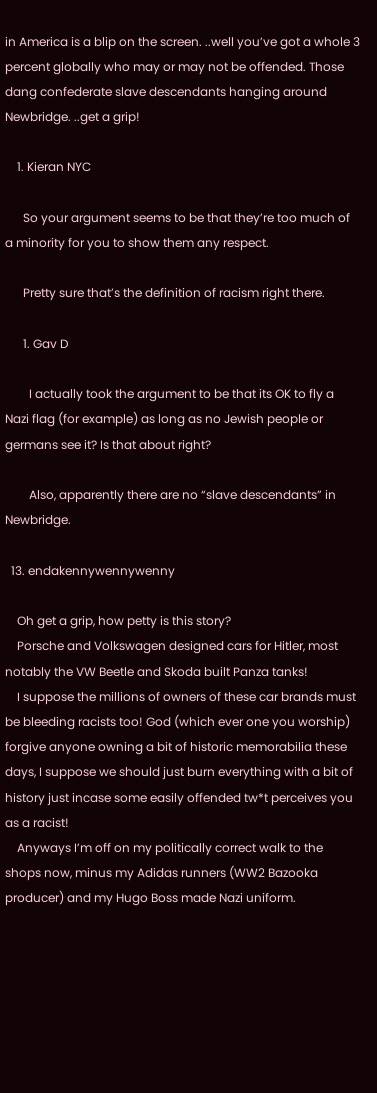in America is a blip on the screen. ..well you’ve got a whole 3 percent globally who may or may not be offended. Those dang confederate slave descendants hanging around Newbridge. ..get a grip!

    1. Kieran NYC

      So your argument seems to be that they’re too much of a minority for you to show them any respect.

      Pretty sure that’s the definition of racism right there.

      1. Gav D

        I actually took the argument to be that its OK to fly a Nazi flag (for example) as long as no Jewish people or germans see it? Is that about right?

        Also, apparently there are no “slave descendants” in Newbridge.

  13. endakennywennywenny

    Oh get a grip, how petty is this story?
    Porsche and Volkswagen designed cars for Hitler, most notably the VW Beetle and Skoda built Panza tanks!
    I suppose the millions of owners of these car brands must be bleeding racists too! God (which ever one you worship) forgive anyone owning a bit of historic memorabilia these days, I suppose we should just burn everything with a bit of history just incase some easily offended tw*t perceives you as a racist!
    Anyways I’m off on my politically correct walk to the shops now, minus my Adidas runners (WW2 Bazooka producer) and my Hugo Boss made Nazi uniform.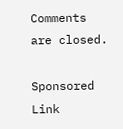Comments are closed.

Sponsored Link